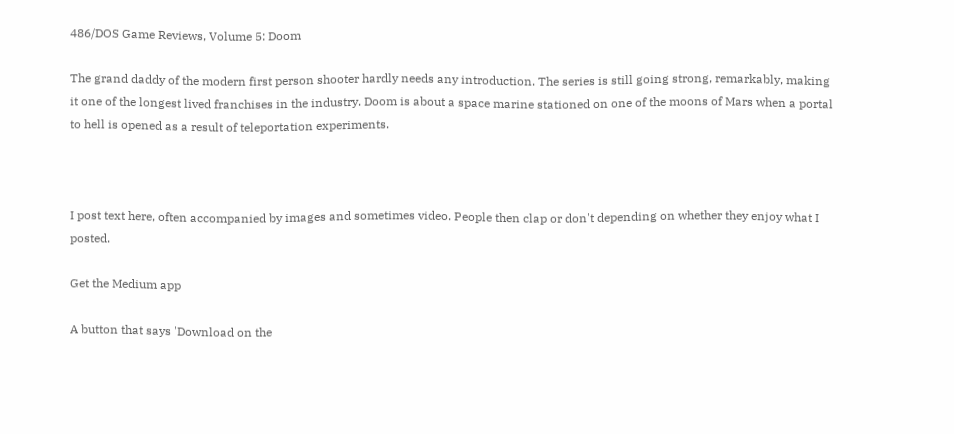486/DOS Game Reviews, Volume 5: Doom

The grand daddy of the modern first person shooter hardly needs any introduction. The series is still going strong, remarkably, making it one of the longest lived franchises in the industry. Doom is about a space marine stationed on one of the moons of Mars when a portal to hell is opened as a result of teleportation experiments.



I post text here, often accompanied by images and sometimes video. People then clap or don't depending on whether they enjoy what I posted.

Get the Medium app

A button that says 'Download on the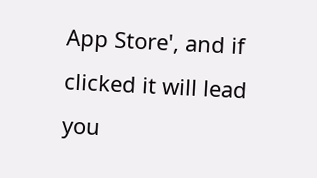App Store', and if clicked it will lead you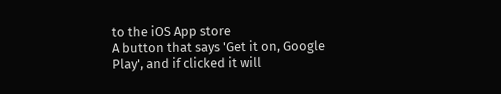to the iOS App store
A button that says 'Get it on, Google Play', and if clicked it will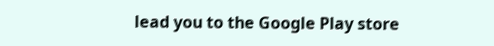lead you to the Google Play store